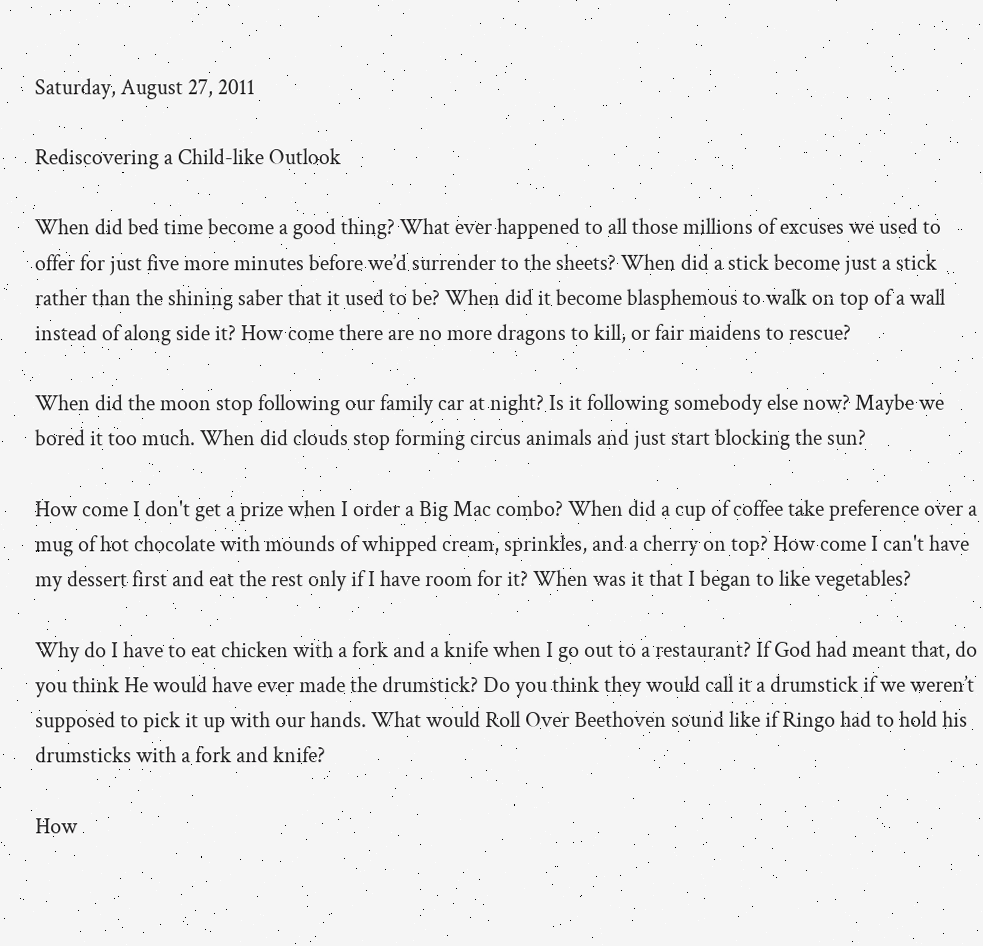Saturday, August 27, 2011

Rediscovering a Child-like Outlook

When did bed time become a good thing? What ever happened to all those millions of excuses we used to offer for just five more minutes before we’d surrender to the sheets? When did a stick become just a stick rather than the shining saber that it used to be? When did it become blasphemous to walk on top of a wall instead of along side it? How come there are no more dragons to kill, or fair maidens to rescue?

When did the moon stop following our family car at night? Is it following somebody else now? Maybe we bored it too much. When did clouds stop forming circus animals and just start blocking the sun?

How come I don't get a prize when I order a Big Mac combo? When did a cup of coffee take preference over a mug of hot chocolate with mounds of whipped cream, sprinkles, and a cherry on top? How come I can't have my dessert first and eat the rest only if I have room for it? When was it that I began to like vegetables?

Why do I have to eat chicken with a fork and a knife when I go out to a restaurant? If God had meant that, do you think He would have ever made the drumstick? Do you think they would call it a drumstick if we weren’t supposed to pick it up with our hands. What would Roll Over Beethoven sound like if Ringo had to hold his drumsticks with a fork and knife?

How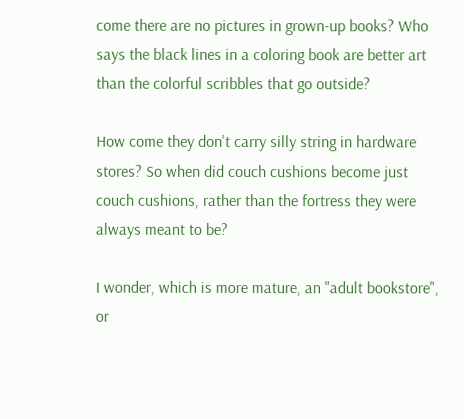come there are no pictures in grown-up books? Who says the black lines in a coloring book are better art than the colorful scribbles that go outside?

How come they don't carry silly string in hardware stores? So when did couch cushions become just couch cushions, rather than the fortress they were always meant to be?

I wonder, which is more mature, an "adult bookstore", or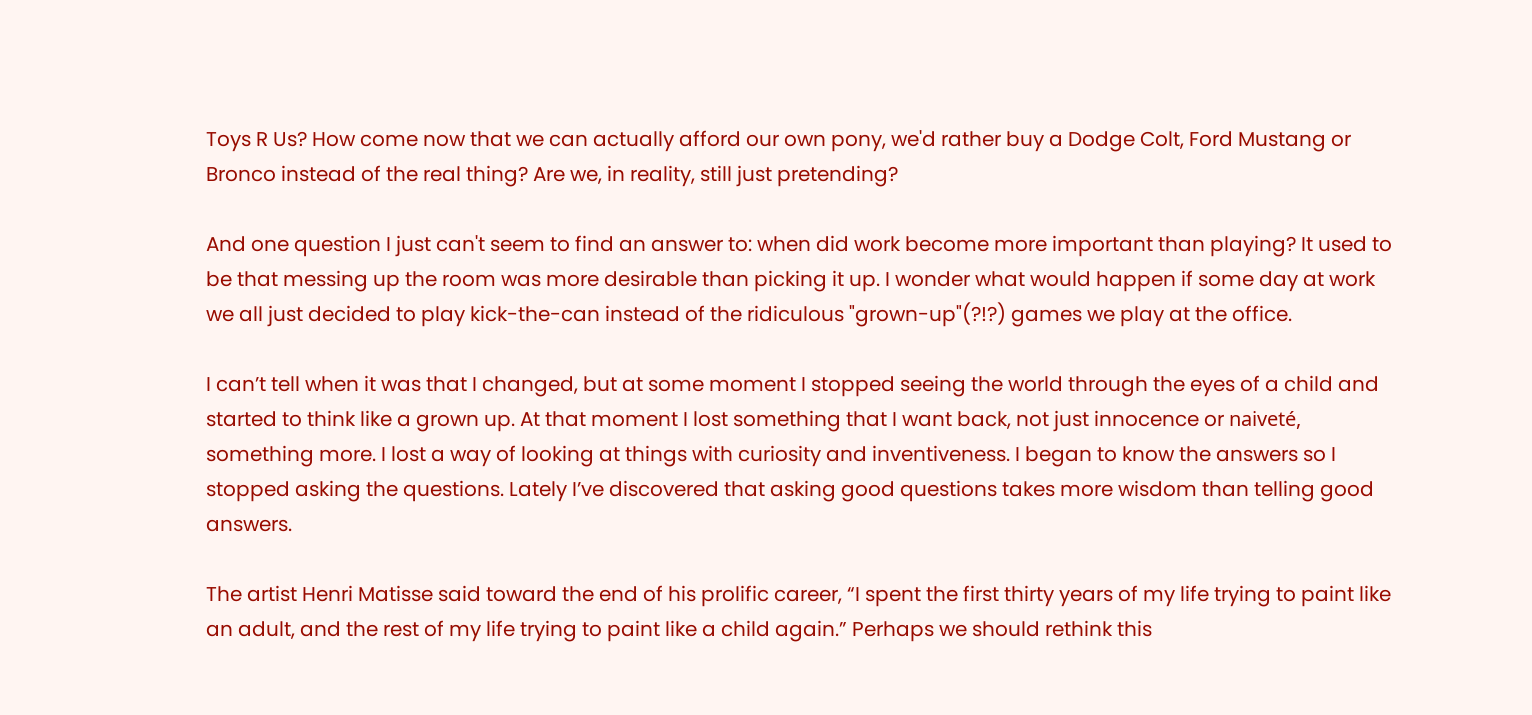Toys R Us? How come now that we can actually afford our own pony, we'd rather buy a Dodge Colt, Ford Mustang or Bronco instead of the real thing? Are we, in reality, still just pretending?

And one question I just can't seem to find an answer to: when did work become more important than playing? It used to be that messing up the room was more desirable than picking it up. I wonder what would happen if some day at work we all just decided to play kick-the-can instead of the ridiculous "grown-up"(?!?) games we play at the office.

I can’t tell when it was that I changed, but at some moment I stopped seeing the world through the eyes of a child and started to think like a grown up. At that moment I lost something that I want back, not just innocence or naiveté, something more. I lost a way of looking at things with curiosity and inventiveness. I began to know the answers so I stopped asking the questions. Lately I’ve discovered that asking good questions takes more wisdom than telling good answers.

The artist Henri Matisse said toward the end of his prolific career, “I spent the first thirty years of my life trying to paint like an adult, and the rest of my life trying to paint like a child again.” Perhaps we should rethink this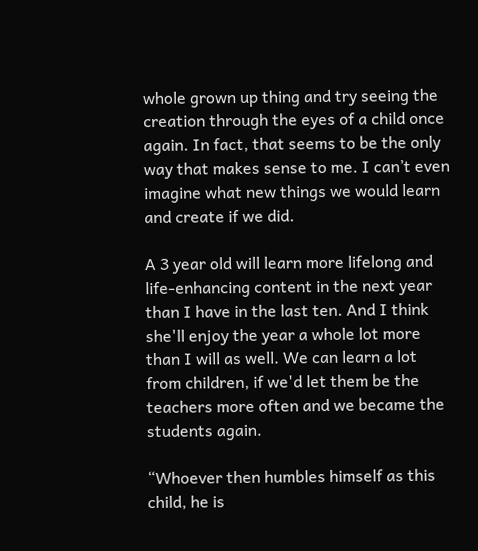whole grown up thing and try seeing the creation through the eyes of a child once again. In fact, that seems to be the only way that makes sense to me. I can’t even imagine what new things we would learn and create if we did.

A 3 year old will learn more lifelong and life-enhancing content in the next year than I have in the last ten. And I think she'll enjoy the year a whole lot more than I will as well. We can learn a lot from children, if we'd let them be the teachers more often and we became the students again.

“Whoever then humbles himself as this child, he is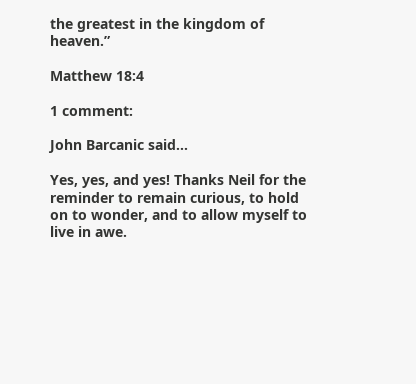the greatest in the kingdom of heaven.”

Matthew 18:4

1 comment:

John Barcanic said...

Yes, yes, and yes! Thanks Neil for the reminder to remain curious, to hold on to wonder, and to allow myself to live in awe.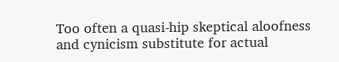Too often a quasi-hip skeptical aloofness and cynicism substitute for actual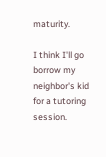maturity.

I think I'll go borrow my neighbor's kid for a tutoring session.